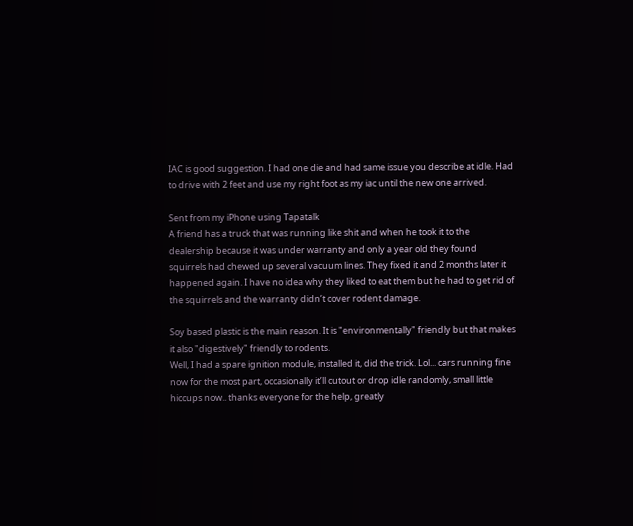IAC is good suggestion. I had one die and had same issue you describe at idle. Had to drive with 2 feet and use my right foot as my iac until the new one arrived.

Sent from my iPhone using Tapatalk
A friend has a truck that was running like shit and when he took it to the dealership because it was under warranty and only a year old they found squirrels had chewed up several vacuum lines. They fixed it and 2 months later it happened again. I have no idea why they liked to eat them but he had to get rid of the squirrels and the warranty didn’t cover rodent damage.

Soy based plastic is the main reason. It is "environmentally" friendly but that makes it also "digestively" friendly to rodents.
Well, I had a spare ignition module, installed it, did the trick. Lol... cars running fine now for the most part, occasionally it’ll cutout or drop idle randomly, small little hiccups now.. thanks everyone for the help, greatly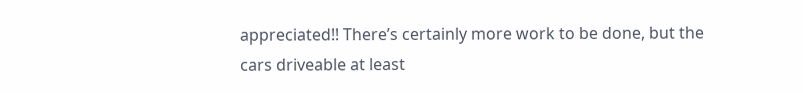appreciated!! There’s certainly more work to be done, but the cars driveable at least